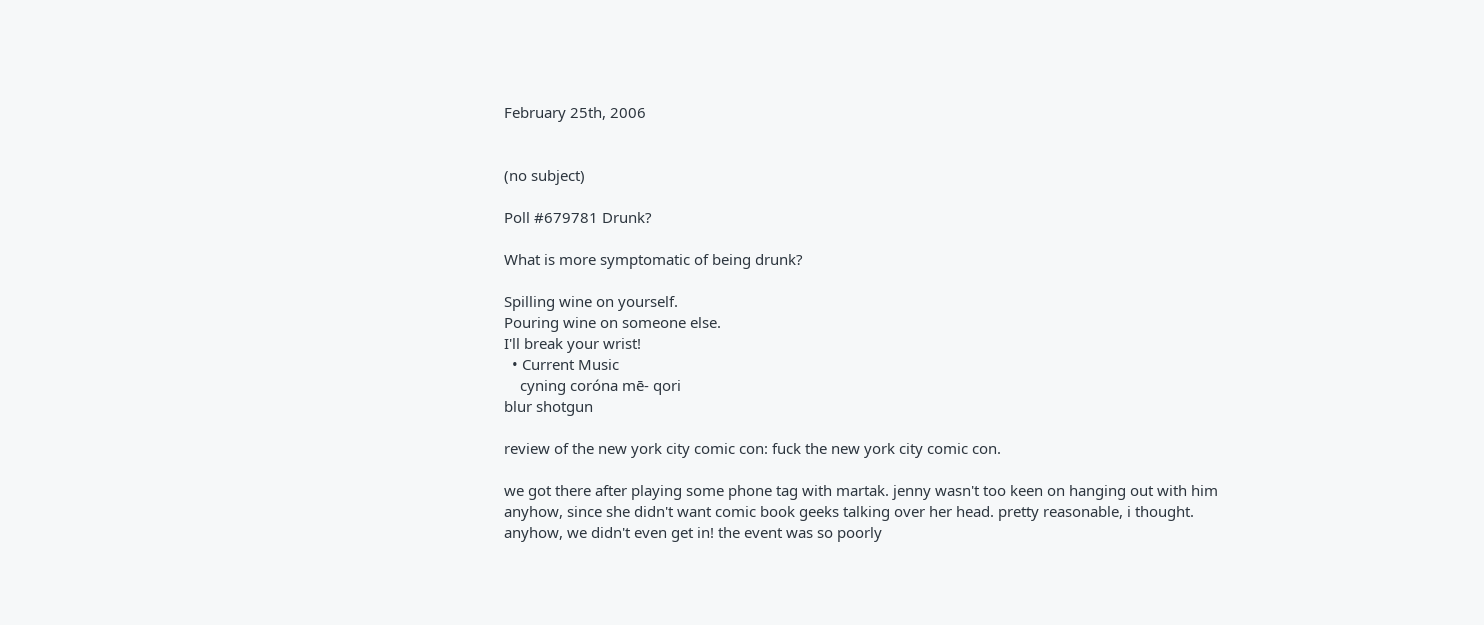February 25th, 2006


(no subject)

Poll #679781 Drunk?

What is more symptomatic of being drunk?

Spilling wine on yourself.
Pouring wine on someone else.
I'll break your wrist!
  • Current Music
    cyning coróna mē- qori
blur shotgun

review of the new york city comic con: fuck the new york city comic con.

we got there after playing some phone tag with martak. jenny wasn't too keen on hanging out with him anyhow, since she didn't want comic book geeks talking over her head. pretty reasonable, i thought. anyhow, we didn't even get in! the event was so poorly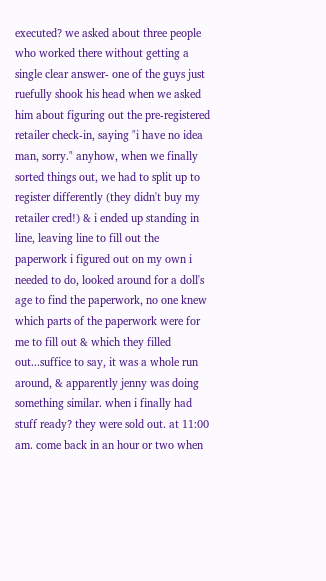executed? we asked about three people who worked there without getting a single clear answer- one of the guys just ruefully shook his head when we asked him about figuring out the pre-registered retailer check-in, saying "i have no idea man, sorry." anyhow, when we finally sorted things out, we had to split up to register differently (they didn't buy my retailer cred!) & i ended up standing in line, leaving line to fill out the paperwork i figured out on my own i needed to do, looked around for a doll's age to find the paperwork, no one knew which parts of the paperwork were for me to fill out & which they filled out...suffice to say, it was a whole run around, & apparently jenny was doing something similar. when i finally had stuff ready? they were sold out. at 11:00 am. come back in an hour or two when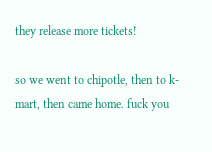they release more tickets!

so we went to chipotle, then to k-mart, then came home. fuck you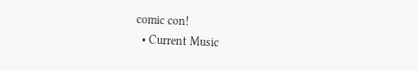comic con!
  • Current Music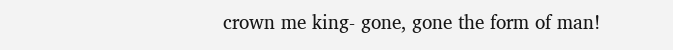crown me king- gone, gone the form of man!